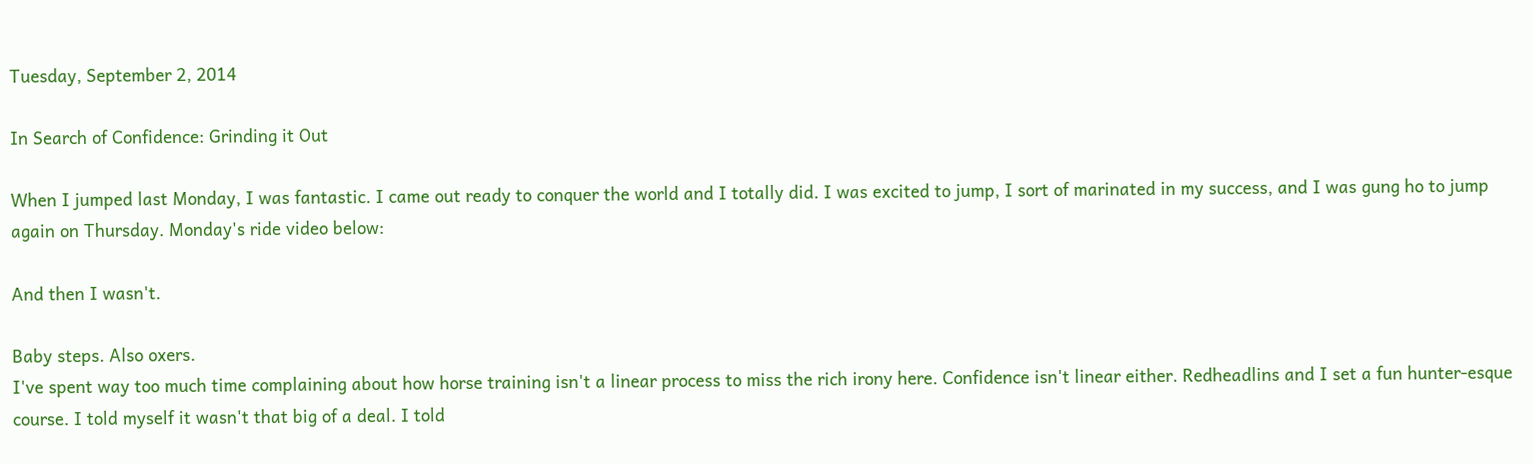Tuesday, September 2, 2014

In Search of Confidence: Grinding it Out

When I jumped last Monday, I was fantastic. I came out ready to conquer the world and I totally did. I was excited to jump, I sort of marinated in my success, and I was gung ho to jump again on Thursday. Monday's ride video below:

And then I wasn't.

Baby steps. Also oxers.
I've spent way too much time complaining about how horse training isn't a linear process to miss the rich irony here. Confidence isn't linear either. Redheadlins and I set a fun hunter-esque course. I told myself it wasn't that big of a deal. I told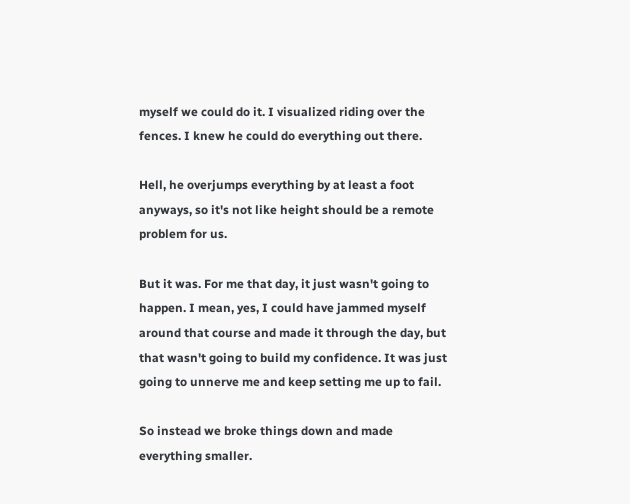myself we could do it. I visualized riding over the fences. I knew he could do everything out there.

Hell, he overjumps everything by at least a foot anyways, so it's not like height should be a remote problem for us.

But it was. For me that day, it just wasn't going to happen. I mean, yes, I could have jammed myself around that course and made it through the day, but that wasn't going to build my confidence. It was just going to unnerve me and keep setting me up to fail.

So instead we broke things down and made everything smaller.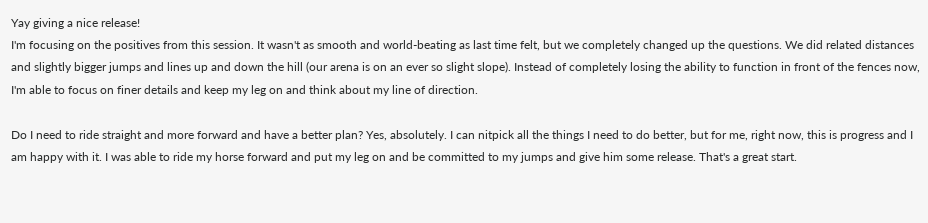Yay giving a nice release!
I'm focusing on the positives from this session. It wasn't as smooth and world-beating as last time felt, but we completely changed up the questions. We did related distances and slightly bigger jumps and lines up and down the hill (our arena is on an ever so slight slope). Instead of completely losing the ability to function in front of the fences now, I'm able to focus on finer details and keep my leg on and think about my line of direction.

Do I need to ride straight and more forward and have a better plan? Yes, absolutely. I can nitpick all the things I need to do better, but for me, right now, this is progress and I am happy with it. I was able to ride my horse forward and put my leg on and be committed to my jumps and give him some release. That's a great start.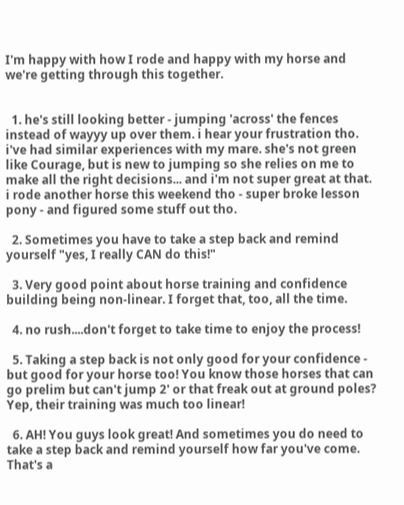I'm happy with how I rode and happy with my horse and we're getting through this together.


  1. he's still looking better - jumping 'across' the fences instead of wayyy up over them. i hear your frustration tho. i've had similar experiences with my mare. she's not green like Courage, but is new to jumping so she relies on me to make all the right decisions... and i'm not super great at that. i rode another horse this weekend tho - super broke lesson pony - and figured some stuff out tho.

  2. Sometimes you have to take a step back and remind yourself "yes, I really CAN do this!"

  3. Very good point about horse training and confidence building being non-linear. I forget that, too, all the time.

  4. no rush....don't forget to take time to enjoy the process!

  5. Taking a step back is not only good for your confidence - but good for your horse too! You know those horses that can go prelim but can't jump 2' or that freak out at ground poles? Yep, their training was much too linear!

  6. AH! You guys look great! And sometimes you do need to take a step back and remind yourself how far you've come. That's a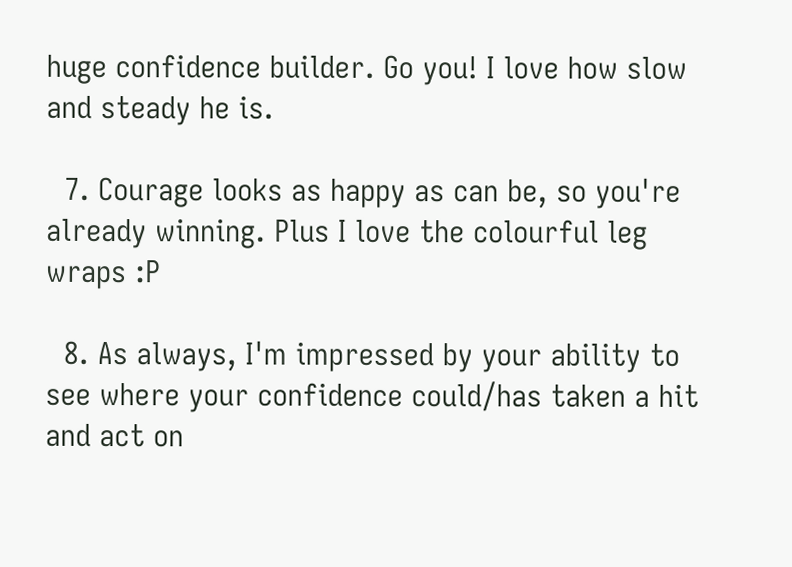huge confidence builder. Go you! I love how slow and steady he is.

  7. Courage looks as happy as can be, so you're already winning. Plus I love the colourful leg wraps :P

  8. As always, I'm impressed by your ability to see where your confidence could/has taken a hit and act on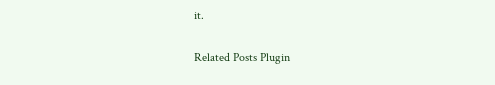it.


Related Posts Plugin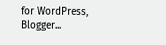for WordPress, Blogger...